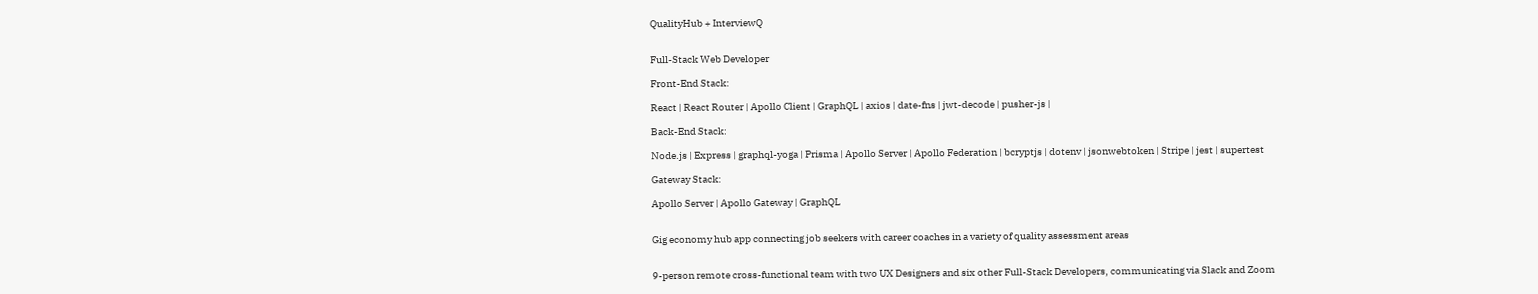QualityHub + InterviewQ


Full-Stack Web Developer

Front-End Stack:

React | React Router | Apollo Client | GraphQL | axios | date-fns | jwt-decode | pusher-js |

Back-End Stack:

Node.js | Express | graphql-yoga | Prisma | Apollo Server | Apollo Federation | bcryptjs | dotenv | jsonwebtoken | Stripe | jest | supertest

Gateway Stack:

Apollo Server | Apollo Gateway | GraphQL


Gig economy hub app connecting job seekers with career coaches in a variety of quality assessment areas


9-person remote cross-functional team with two UX Designers and six other Full-Stack Developers, communicating via Slack and Zoom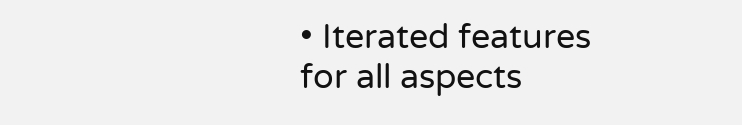• Iterated features for all aspects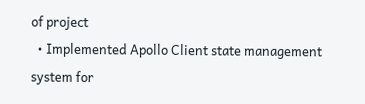of project
  • Implemented Apollo Client state management system for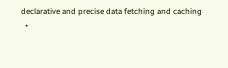declarative and precise data fetching and caching
  •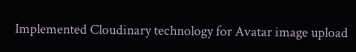Implemented Cloudinary technology for Avatar image upload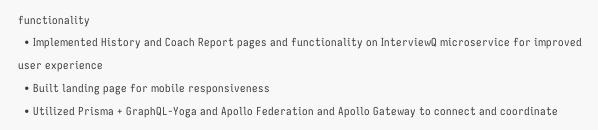functionality
  • Implemented History and Coach Report pages and functionality on InterviewQ microservice for improved user experience
  • Built landing page for mobile responsiveness
  • Utilized Prisma + GraphQL-Yoga and Apollo Federation and Apollo Gateway to connect and coordinate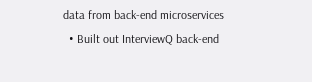data from back-end microservices
  • Built out InterviewQ back-end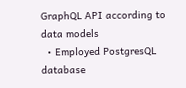GraphQL API according to data models
  • Employed PostgresQL database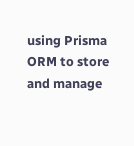using Prisma ORM to store and manage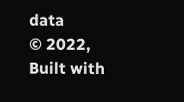data
© 2022, Built with